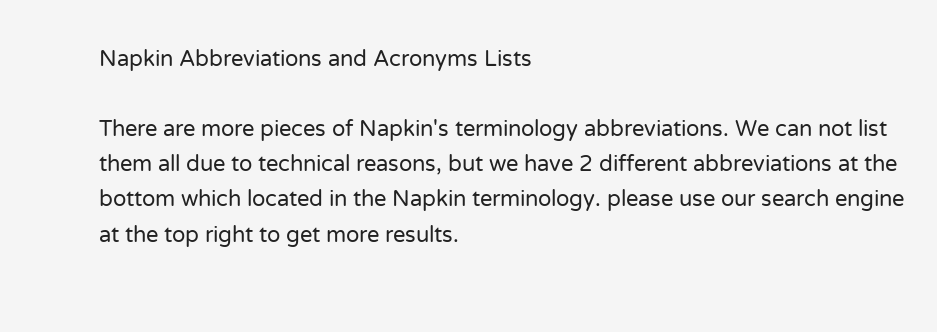Napkin Abbreviations and Acronyms Lists

There are more pieces of Napkin's terminology abbreviations. We can not list them all due to technical reasons, but we have 2 different abbreviations at the bottom which located in the Napkin terminology. please use our search engine at the top right to get more results.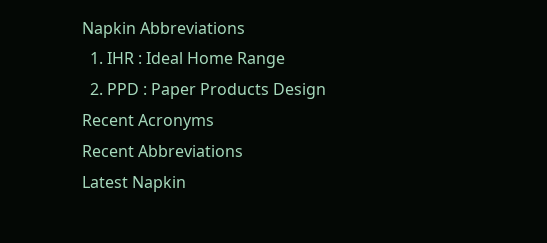Napkin Abbreviations
  1. IHR : Ideal Home Range
  2. PPD : Paper Products Design
Recent Acronyms
Recent Abbreviations
Latest Napkin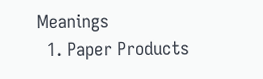Meanings
  1. Paper Products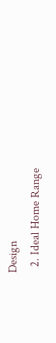Design
  2. Ideal Home Range